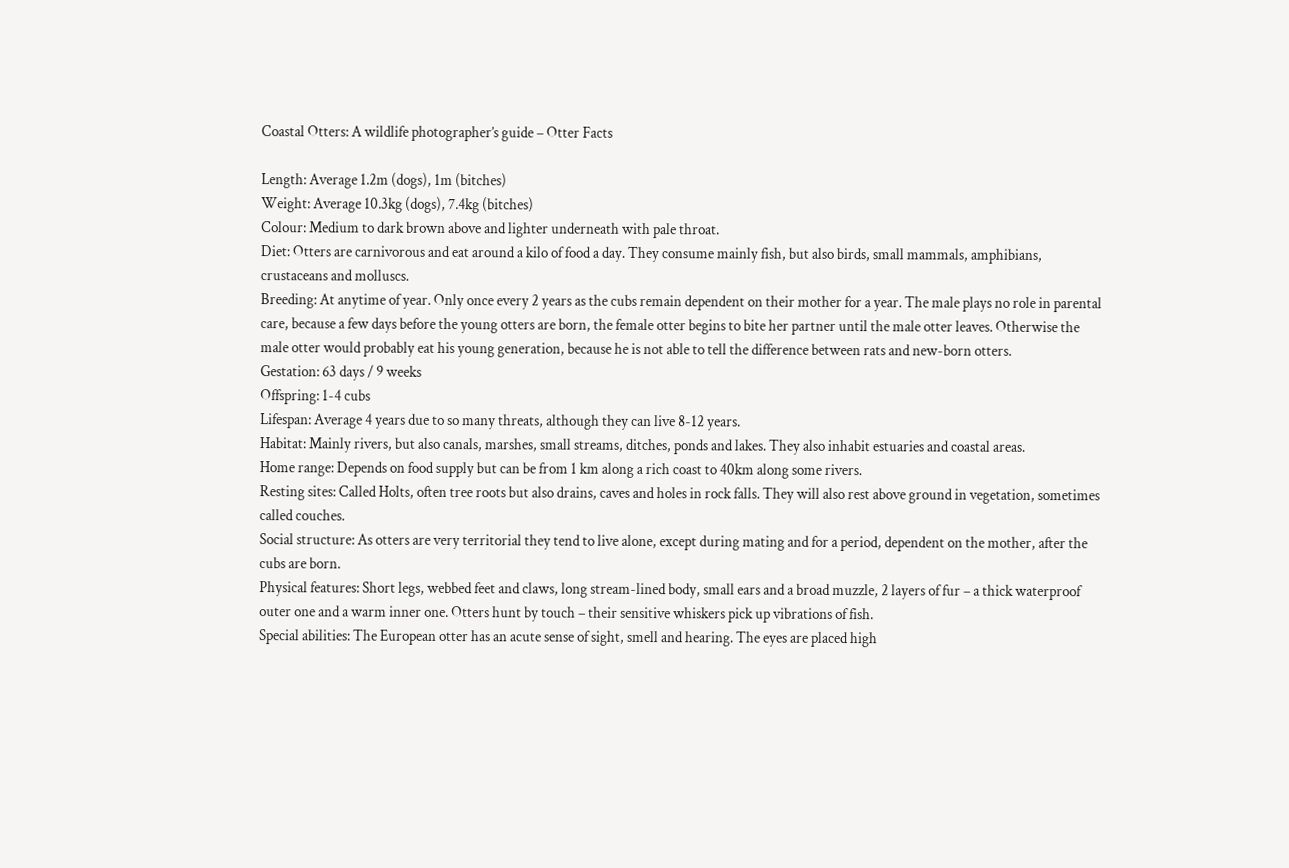Coastal Otters: A wildlife photographer’s guide – Otter Facts

Length: Average 1.2m (dogs), 1m (bitches)
Weight: Average 10.3kg (dogs), 7.4kg (bitches)
Colour: Medium to dark brown above and lighter underneath with pale throat.
Diet: Otters are carnivorous and eat around a kilo of food a day. They consume mainly fish, but also birds, small mammals, amphibians, crustaceans and molluscs.
Breeding: At anytime of year. Only once every 2 years as the cubs remain dependent on their mother for a year. The male plays no role in parental care, because a few days before the young otters are born, the female otter begins to bite her partner until the male otter leaves. Otherwise the male otter would probably eat his young generation, because he is not able to tell the difference between rats and new-born otters.
Gestation: 63 days / 9 weeks
Offspring: 1-4 cubs
Lifespan: Average 4 years due to so many threats, although they can live 8-12 years.
Habitat: Mainly rivers, but also canals, marshes, small streams, ditches, ponds and lakes. They also inhabit estuaries and coastal areas.
Home range: Depends on food supply but can be from 1 km along a rich coast to 40km along some rivers.
Resting sites: Called Holts, often tree roots but also drains, caves and holes in rock falls. They will also rest above ground in vegetation, sometimes called couches.
Social structure: As otters are very territorial they tend to live alone, except during mating and for a period, dependent on the mother, after the cubs are born.
Physical features: Short legs, webbed feet and claws, long stream-lined body, small ears and a broad muzzle, 2 layers of fur – a thick waterproof outer one and a warm inner one. Otters hunt by touch – their sensitive whiskers pick up vibrations of fish.
Special abilities: The European otter has an acute sense of sight, smell and hearing. The eyes are placed high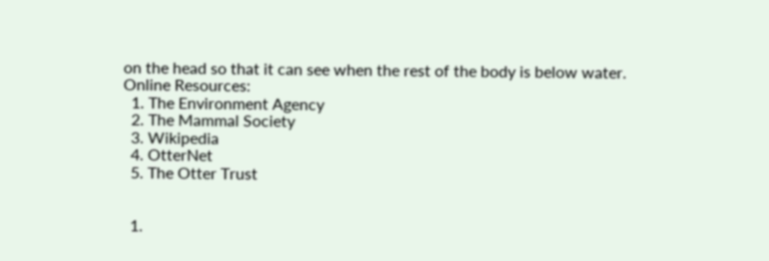on the head so that it can see when the rest of the body is below water.
Online Resources:
  1. The Environment Agency
  2. The Mammal Society
  3. Wikipedia
  4. OtterNet
  5. The Otter Trust


  1.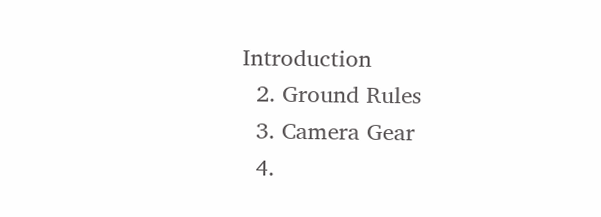Introduction
  2. Ground Rules
  3. Camera Gear
  4.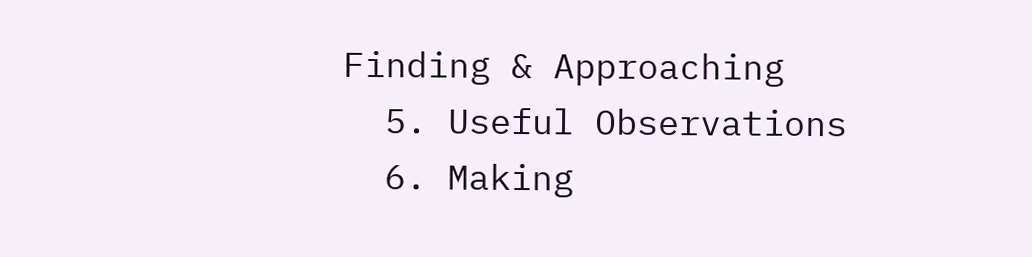Finding & Approaching
  5. Useful Observations
  6. Making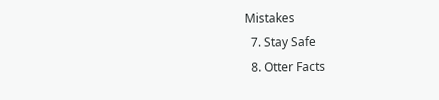Mistakes
  7. Stay Safe
  8. Otter Facts